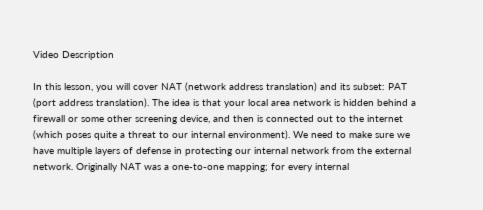Video Description

In this lesson, you will cover NAT (network address translation) and its subset: PAT (port address translation). The idea is that your local area network is hidden behind a firewall or some other screening device, and then is connected out to the internet (which poses quite a threat to our internal environment). We need to make sure we have multiple layers of defense in protecting our internal network from the external network. Originally NAT was a one-to-one mapping; for every internal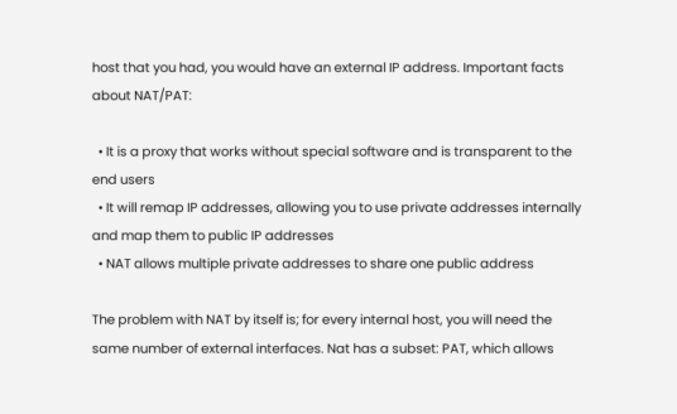host that you had, you would have an external IP address. Important facts about NAT/PAT:

  • It is a proxy that works without special software and is transparent to the end users
  • It will remap IP addresses, allowing you to use private addresses internally and map them to public IP addresses
  • NAT allows multiple private addresses to share one public address

The problem with NAT by itself is; for every internal host, you will need the same number of external interfaces. Nat has a subset: PAT, which allows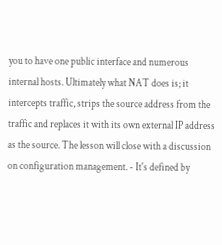you to have one public interface and numerous internal hosts. Ultimately what NAT does is; it intercepts traffic, strips the source address from the traffic and replaces it with its own external IP address as the source. The lesson will close with a discussion on configuration management. - It's defined by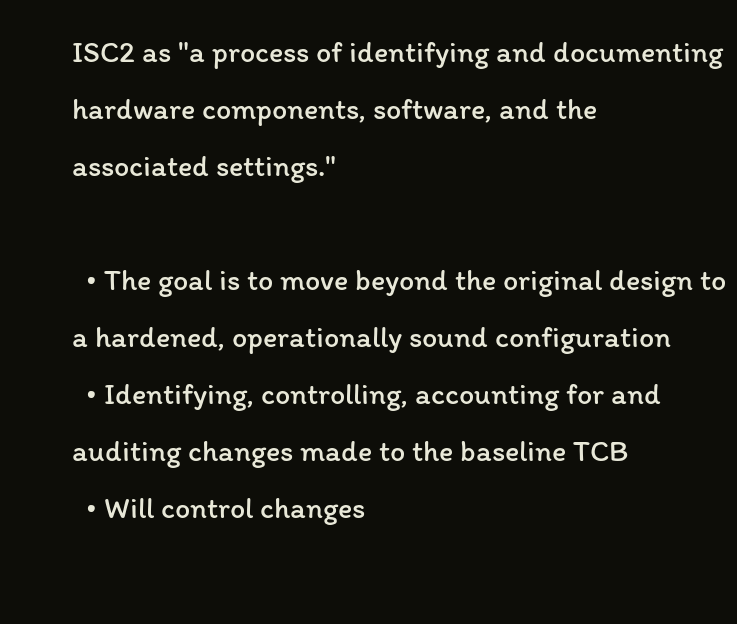ISC2 as "a process of identifying and documenting hardware components, software, and the associated settings."

  • The goal is to move beyond the original design to a hardened, operationally sound configuration
  • Identifying, controlling, accounting for and auditing changes made to the baseline TCB
  • Will control changes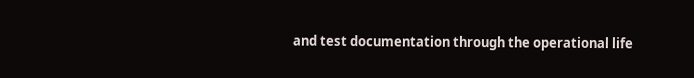and test documentation through the operational life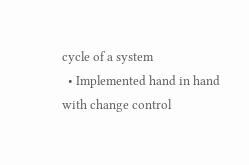cycle of a system
  • Implemented hand in hand with change control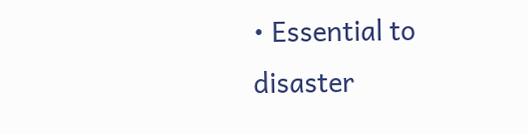• Essential to disaster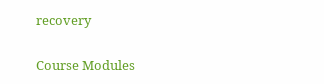recovery

Course Modules